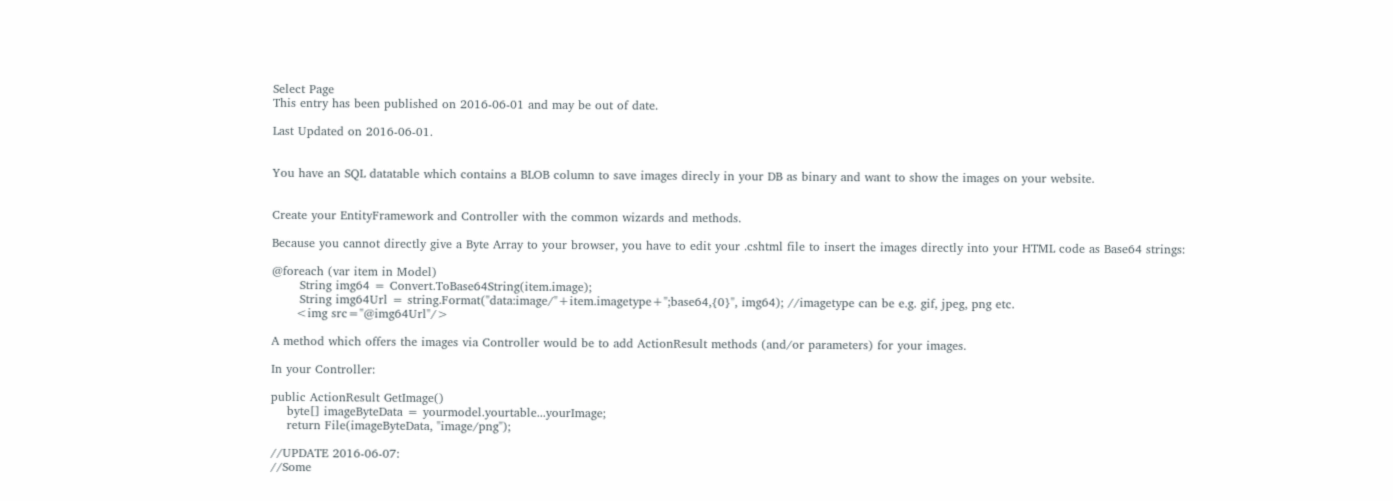Select Page
This entry has been published on 2016-06-01 and may be out of date.

Last Updated on 2016-06-01.


You have an SQL datatable which contains a BLOB column to save images direcly in your DB as binary and want to show the images on your website.


Create your EntityFramework and Controller with the common wizards and methods.

Because you cannot directly give a Byte Array to your browser, you have to edit your .cshtml file to insert the images directly into your HTML code as Base64 strings:

@foreach (var item in Model)
       String img64 = Convert.ToBase64String(item.image);
       String img64Url = string.Format("data:image/"+item.imagetype+";base64,{0}", img64); //imagetype can be e.g. gif, jpeg, png etc.
      <img src="@img64Url"/>

A method which offers the images via Controller would be to add ActionResult methods (and/or parameters) for your images.

In your Controller:

public ActionResult GetImage()
    byte[] imageByteData = yourmodel.yourtable...yourImage;
    return File(imageByteData, "image/png");

//UPDATE 2016-06-07:
//Some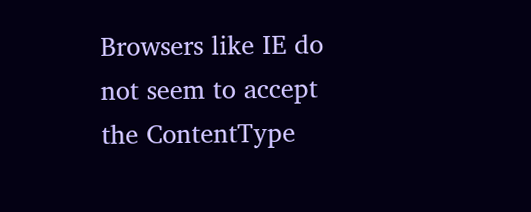Browsers like IE do not seem to accept the ContentType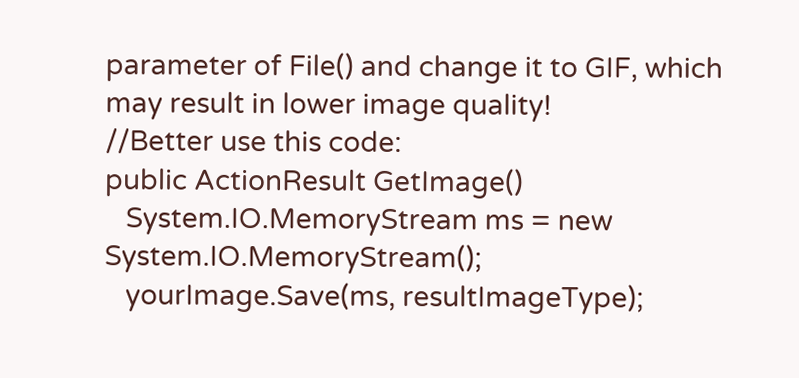parameter of File() and change it to GIF, which may result in lower image quality!
//Better use this code:
public ActionResult GetImage()
   System.IO.MemoryStream ms = new System.IO.MemoryStream();
   yourImage.Save(ms, resultImageType);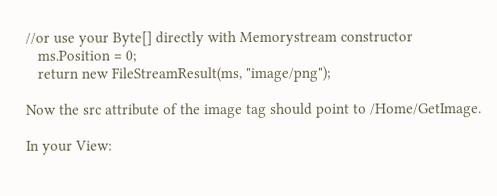//or use your Byte[] directly with Memorystream constructor
   ms.Position = 0;
   return new FileStreamResult(ms, "image/png");

Now the src attribute of the image tag should point to /Home/GetImage.

In your View: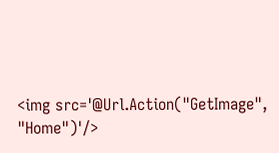<img src='@Url.Action("GetImage", "Home")'/>